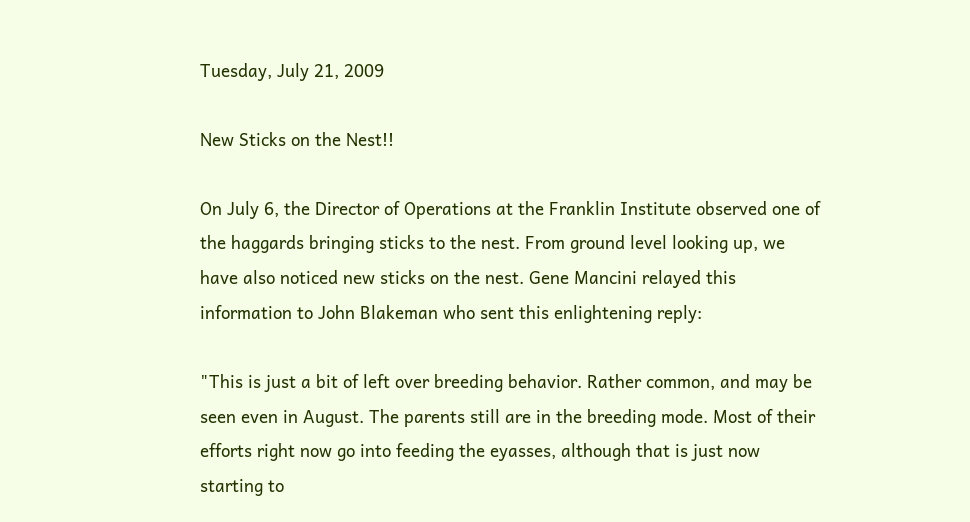Tuesday, July 21, 2009

New Sticks on the Nest!!

On July 6, the Director of Operations at the Franklin Institute observed one of the haggards bringing sticks to the nest. From ground level looking up, we have also noticed new sticks on the nest. Gene Mancini relayed this information to John Blakeman who sent this enlightening reply:

"This is just a bit of left over breeding behavior. Rather common, and may be seen even in August. The parents still are in the breeding mode. Most of their efforts right now go into feeding the eyasses, although that is just now starting to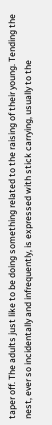taper off. The adults just like to be doing something related to the raising of their young. Tending the nest, ever so incidentally and infrequently, is expressed with stick carrying, usually to the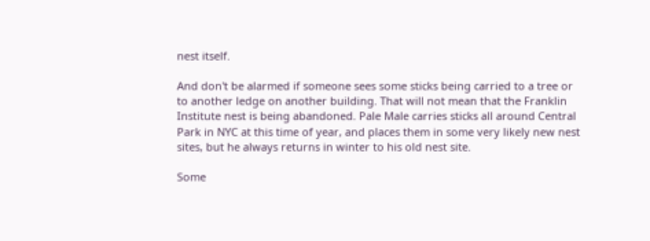nest itself.

And don't be alarmed if someone sees some sticks being carried to a tree or to another ledge on another building. That will not mean that the Franklin Institute nest is being abandoned. Pale Male carries sticks all around Central Park in NYC at this time of year, and places them in some very likely new nest sites, but he always returns in winter to his old nest site.

Some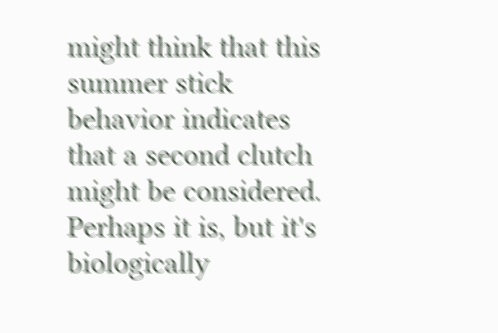might think that this summer stick behavior indicates that a second clutch might be considered. Perhaps it is, but it's biologically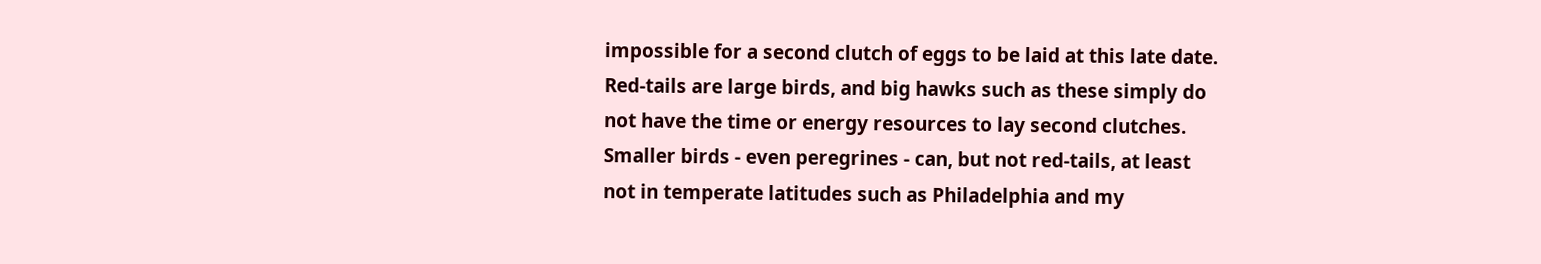impossible for a second clutch of eggs to be laid at this late date. Red-tails are large birds, and big hawks such as these simply do not have the time or energy resources to lay second clutches. Smaller birds - even peregrines - can, but not red-tails, at least not in temperate latitudes such as Philadelphia and my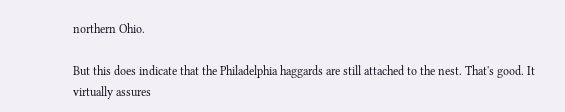northern Ohio.

But this does indicate that the Philadelphia haggards are still attached to the nest. That's good. It virtually assures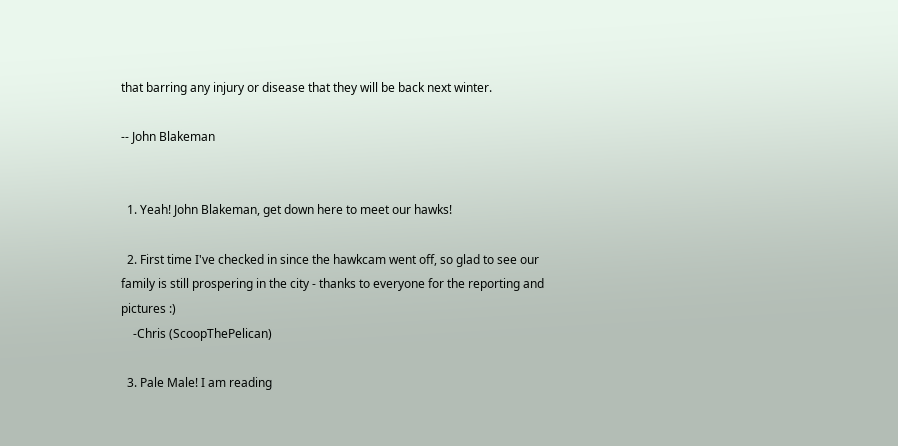that barring any injury or disease that they will be back next winter.

-- John Blakeman


  1. Yeah! John Blakeman, get down here to meet our hawks!

  2. First time I've checked in since the hawkcam went off, so glad to see our family is still prospering in the city - thanks to everyone for the reporting and pictures :)
    -Chris (ScoopThePelican)

  3. Pale Male! I am reading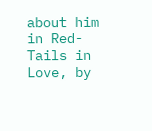about him in Red-Tails in Love, by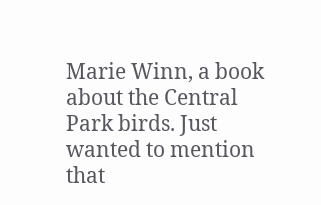Marie Winn, a book about the Central Park birds. Just wanted to mention that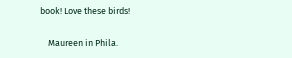book! Love these birds!

    Maureen in Phila.